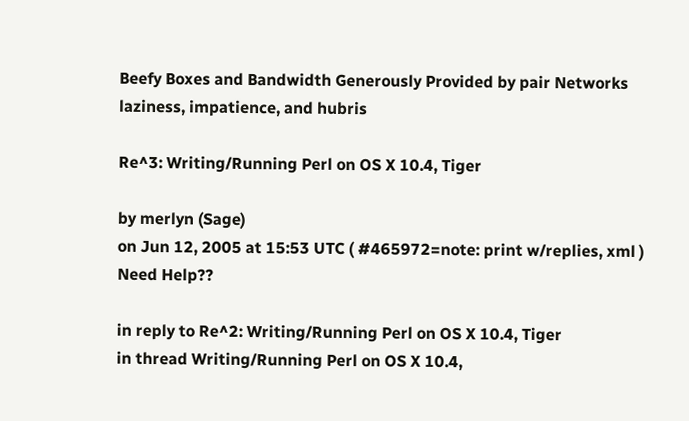Beefy Boxes and Bandwidth Generously Provided by pair Networks
laziness, impatience, and hubris

Re^3: Writing/Running Perl on OS X 10.4, Tiger

by merlyn (Sage)
on Jun 12, 2005 at 15:53 UTC ( #465972=note: print w/replies, xml ) Need Help??

in reply to Re^2: Writing/Running Perl on OS X 10.4, Tiger
in thread Writing/Running Perl on OS X 10.4,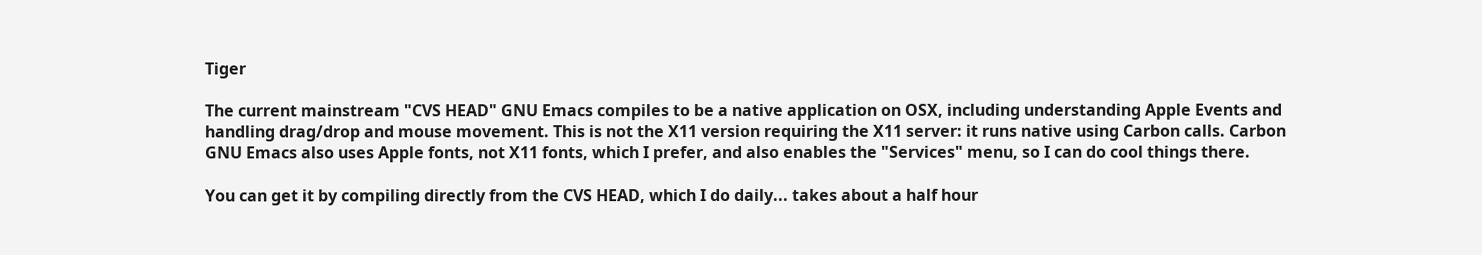Tiger

The current mainstream "CVS HEAD" GNU Emacs compiles to be a native application on OSX, including understanding Apple Events and handling drag/drop and mouse movement. This is not the X11 version requiring the X11 server: it runs native using Carbon calls. Carbon GNU Emacs also uses Apple fonts, not X11 fonts, which I prefer, and also enables the "Services" menu, so I can do cool things there.

You can get it by compiling directly from the CVS HEAD, which I do daily... takes about a half hour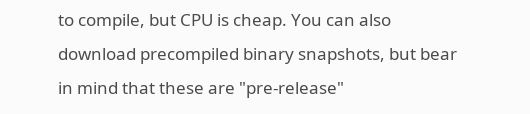to compile, but CPU is cheap. You can also download precompiled binary snapshots, but bear in mind that these are "pre-release"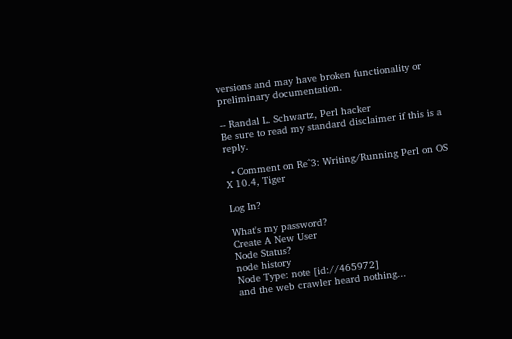versions and may have broken functionality or preliminary documentation.

-- Randal L. Schwartz, Perl hacker
Be sure to read my standard disclaimer if this is a reply.

  • Comment on Re^3: Writing/Running Perl on OS X 10.4, Tiger

Log In?

What's my password?
Create A New User
Node Status?
node history
Node Type: note [id://465972]
and the web crawler heard nothing...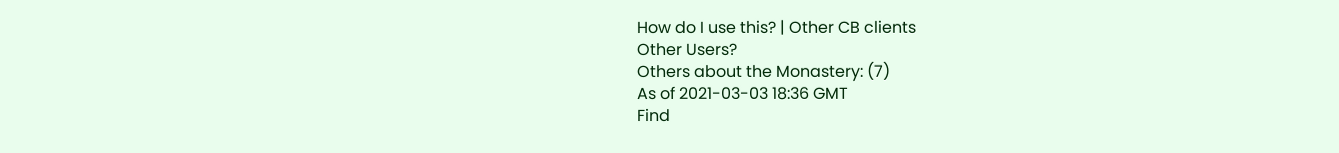How do I use this? | Other CB clients
Other Users?
Others about the Monastery: (7)
As of 2021-03-03 18:36 GMT
Find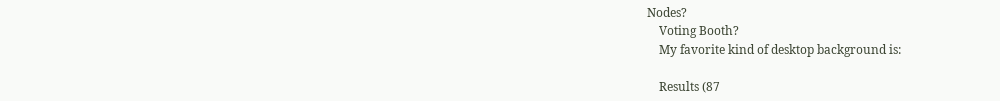Nodes?
    Voting Booth?
    My favorite kind of desktop background is:

    Results (87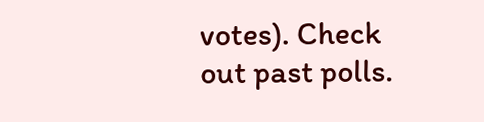votes). Check out past polls.